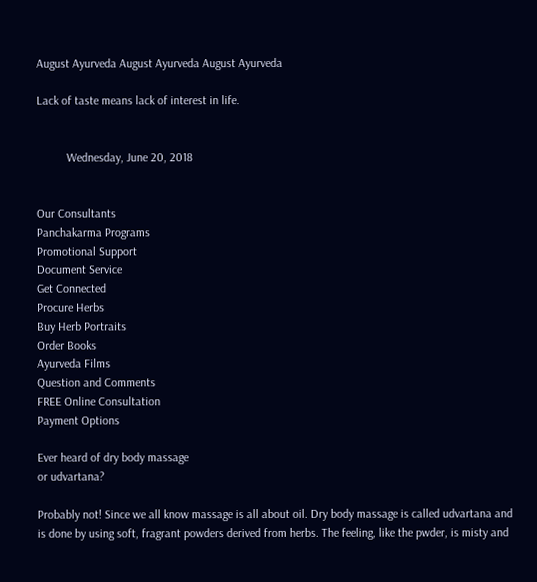August Ayurveda August Ayurveda August Ayurveda

Lack of taste means lack of interest in life.


          Wednesday, June 20, 2018


Our Consultants
Panchakarma Programs
Promotional Support
Document Service
Get Connected
Procure Herbs
Buy Herb Portraits
Order Books
Ayurveda Films
Question and Comments
FREE Online Consultation
Payment Options

Ever heard of dry body massage
or udvartana?

Probably not! Since we all know massage is all about oil. Dry body massage is called udvartana and is done by using soft, fragrant powders derived from herbs. The feeling, like the pwder, is misty and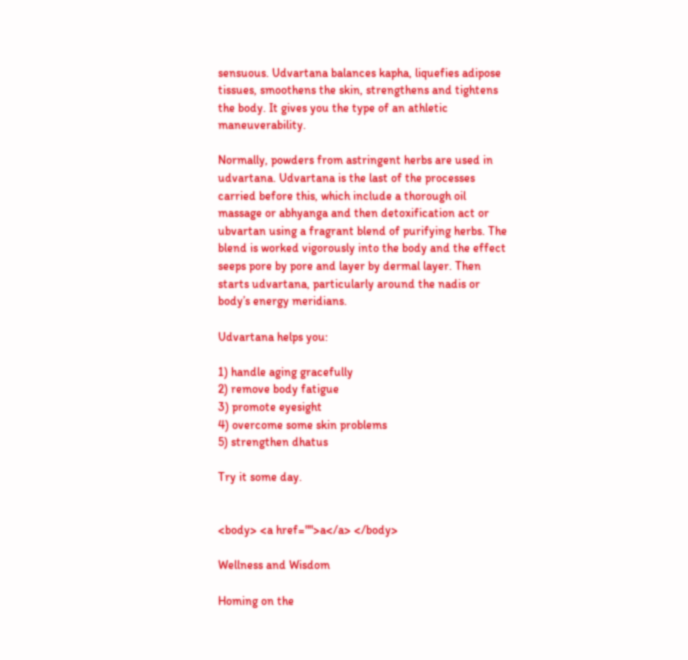sensuous. Udvartana balances kapha, liquefies adipose tissues, smoothens the skin, strengthens and tightens the body. It gives you the type of an athletic maneuverability.

Normally, powders from astringent herbs are used in udvartana. Udvartana is the last of the processes carried before this, which include a thorough oil massage or abhyanga and then detoxification act or ubvartan using a fragrant blend of purifying herbs. The blend is worked vigorously into the body and the effect seeps pore by pore and layer by dermal layer. Then starts udvartana, particularly around the nadis or body’s energy meridians.

Udvartana helps you:

1) handle aging gracefully
2) remove body fatigue
3) promote eyesight
4) overcome some skin problems
5) strengthen dhatus

Try it some day.


<body> <a href="">a</a> </body>

Wellness and Wisdom

Homing on the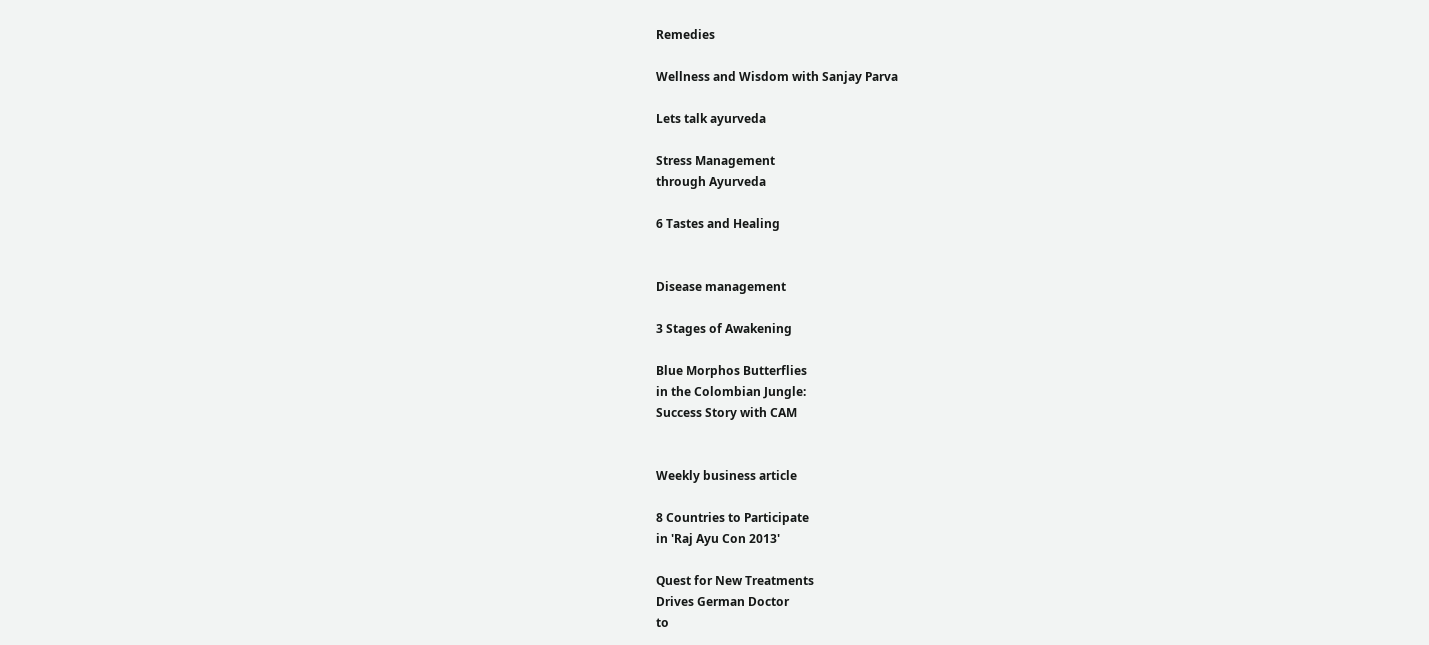Remedies

Wellness and Wisdom with Sanjay Parva

Lets talk ayurveda

Stress Management
through Ayurveda

6 Tastes and Healing


Disease management

3 Stages of Awakening

Blue Morphos Butterflies
in the Colombian Jungle:
Success Story with CAM


Weekly business article

8 Countries to Participate
in 'Raj Ayu Con 2013'

Quest for New Treatments
Drives German Doctor
to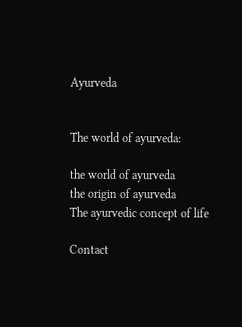Ayurveda


The world of ayurveda:

the world of ayurveda
the origin of ayurveda
The ayurvedic concept of life

Contact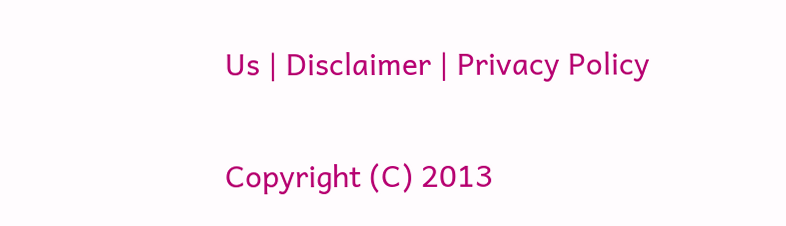Us | Disclaimer | Privacy Policy

Copyright (C) 2013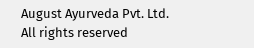August Ayurveda Pvt. Ltd.
All rights reserved